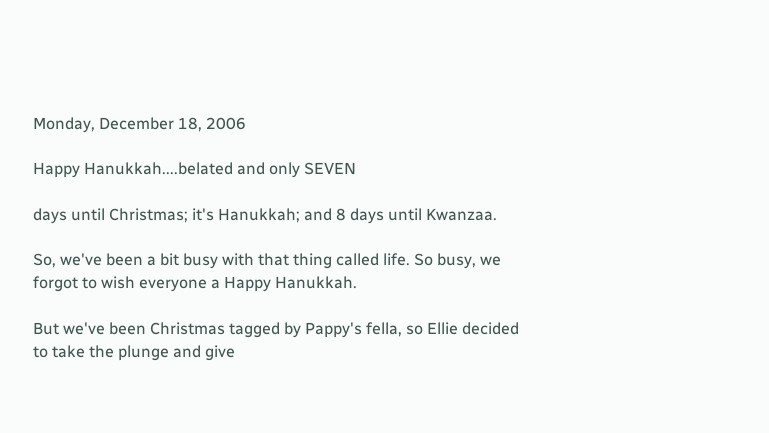Monday, December 18, 2006

Happy Hanukkah....belated and only SEVEN

days until Christmas; it's Hanukkah; and 8 days until Kwanzaa.

So, we've been a bit busy with that thing called life. So busy, we forgot to wish everyone a Happy Hanukkah.

But we've been Christmas tagged by Pappy's fella, so Ellie decided to take the plunge and give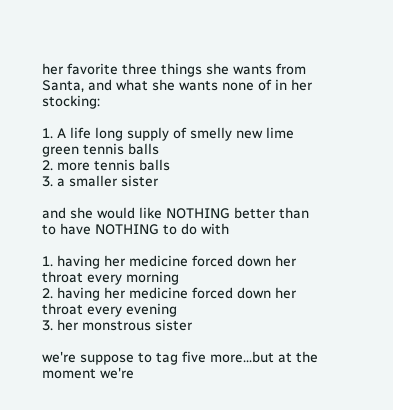her favorite three things she wants from Santa, and what she wants none of in her stocking:

1. A life long supply of smelly new lime green tennis balls
2. more tennis balls
3. a smaller sister

and she would like NOTHING better than to have NOTHING to do with

1. having her medicine forced down her throat every morning
2. having her medicine forced down her throat every evening
3. her monstrous sister

we're suppose to tag five more...but at the moment we're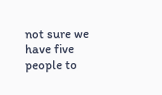not sure we have five people to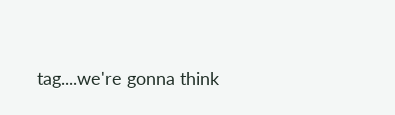tag....we're gonna think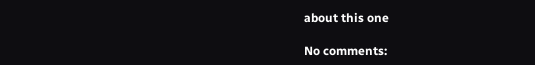about this one

No comments: